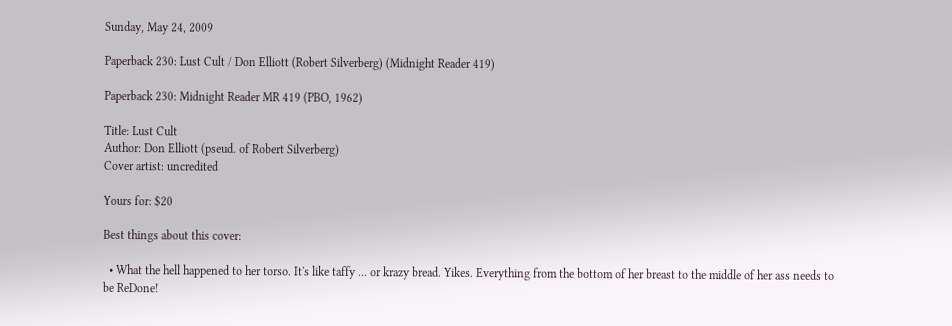Sunday, May 24, 2009

Paperback 230: Lust Cult / Don Elliott (Robert Silverberg) (Midnight Reader 419)

Paperback 230: Midnight Reader MR 419 (PBO, 1962)

Title: Lust Cult
Author: Don Elliott (pseud. of Robert Silverberg)
Cover artist: uncredited

Yours for: $20

Best things about this cover:

  • What the hell happened to her torso. It's like taffy ... or krazy bread. Yikes. Everything from the bottom of her breast to the middle of her ass needs to be ReDone!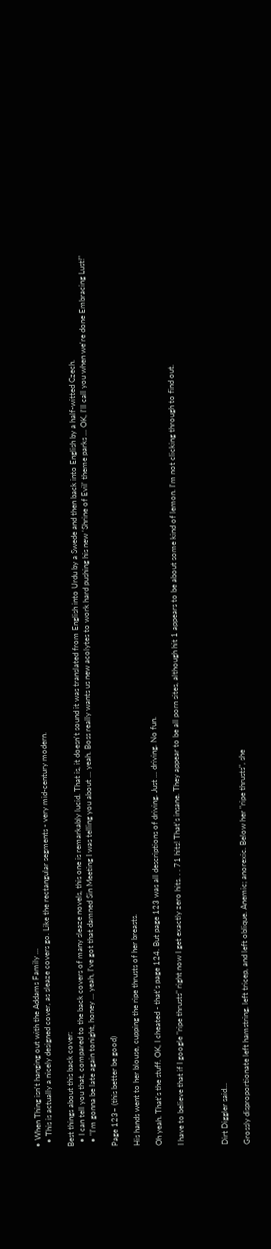• When Thing isn't hanging out with the Addams Family ...
  • This is actually a nicely designed cover, as sleaze covers go. Like the rectangular segments - very mid-century modern.

Best things about this back cover:
  • I can tell you that, compared to the back covers of many sleaze novels, this one is remarkably lucid. That is, it doesn't sound it was translated from English into Urdu by a Swede and then back into English by a half-witted Czech.
  • "I'm gonna be late again tonight, honey ... yeah, I've got that damned Sin Meeting I was telling you about ... yeah. Boss really wants us new acolytes to work hard pushing his new 'Shrine of Evil' theme parks ... OK, I'll call you when we're done Embracing Lust!"

Page 123~ (this better be good)

His hands went to her blouse, cupping the ripe thrusts of her breasts.

Oh yeah. That's the stuff. OK, I cheated - that's page 124. But page 123 was all descriptions of driving. Just ... driving. No fun.

I have to believe that if I google "ripe thrusts" right now I get exactly zero hits. . . 71 hits! That's insane. They appear to be all porn sites, although hit 1 appears to be about some kind of lemon. I'm not clicking through to find out.



Dirt Diggler said...

Grossly disproportionate left hamstring, left tricep, and left oblique. Anemic; anorexic. Below her "ripe thrusts", she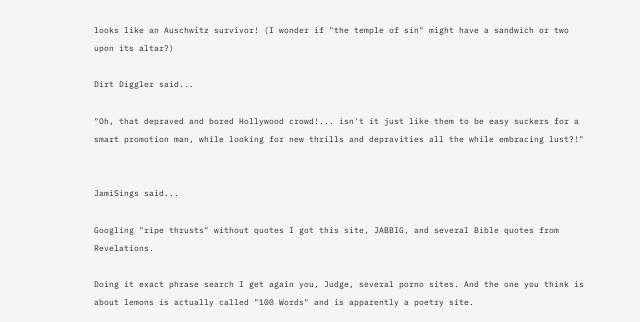looks like an Auschwitz survivor! (I wonder if "the temple of sin" might have a sandwich or two upon its altar?)

Dirt Diggler said...

"Oh, that depraved and bored Hollywood crowd!... isn't it just like them to be easy suckers for a smart promotion man, while looking for new thrills and depravities all the while embracing lust?!"


JamiSings said...

Googling "ripe thrusts" without quotes I got this site, JABBIG, and several Bible quotes from Revelations.

Doing it exact phrase search I get again you, Judge, several porno sites. And the one you think is about lemons is actually called "100 Words" and is apparently a poetry site.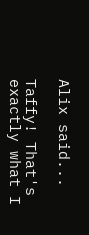Alix said...

Taffy! That's exactly what I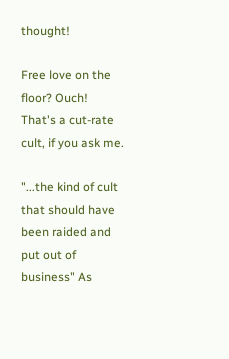thought!

Free love on the floor? Ouch! That's a cut-rate cult, if you ask me.

"...the kind of cult that should have been raided and put out of business" As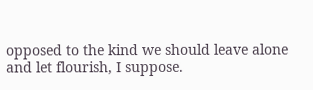opposed to the kind we should leave alone and let flourish, I suppose.